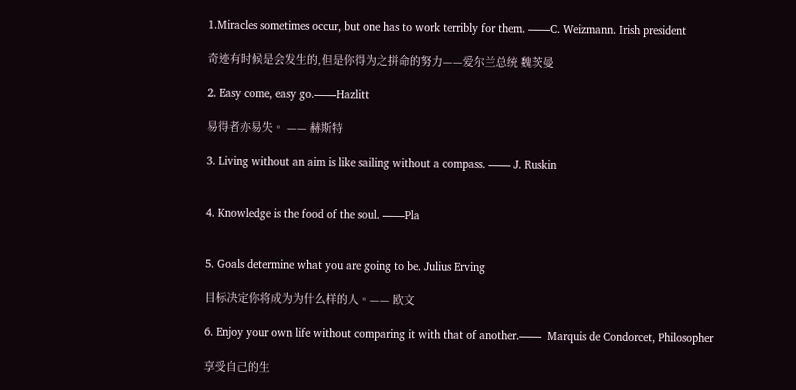1.Miracles sometimes occur, but one has to work terribly for them. ——C. Weizmann. Irish president

奇迹有时候是会发生的,但是你得为之拼命的努力——爱尔兰总统 魏茨曼

2. Easy come, easy go.——Hazlitt

易得者亦易失。 —— 赫斯特

3. Living without an aim is like sailing without a compass. —— J. Ruskin


4. Knowledge is the food of the soul. ——Pla


5. Goals determine what you are going to be. Julius Erving

目标决定你将成为为什么样的人。—— 欧文

6. Enjoy your own life without comparing it with that of another.——  Marquis de Condorcet, Philosopher

享受自己的生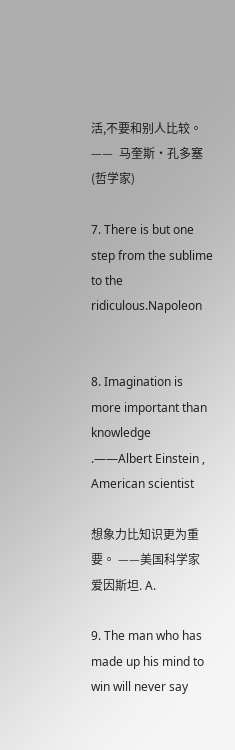活,不要和别人比较。——  马奎斯·孔多塞 (哲学家)

7. There is but one step from the sublime to the ridiculous.Napoleon


8. Imagination is more important than knowledge .——Albert Einstein , American scientist

想象力比知识更为重要。 ——美国科学家 爱因斯坦. A.

9. The man who has made up his mind to win will never say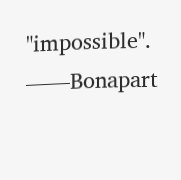"impossible". ——Bonapart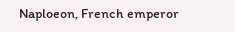Naploeon, French emperor